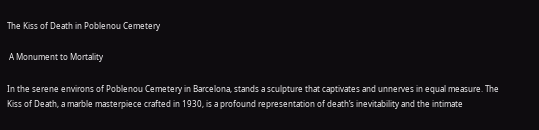The Kiss of Death in Poblenou Cemetery

 A Monument to Mortality

In the serene environs of Poblenou Cemetery in Barcelona, stands a sculpture that captivates and unnerves in equal measure. The Kiss of Death, a marble masterpiece crafted in 1930, is a profound representation of death’s inevitability and the intimate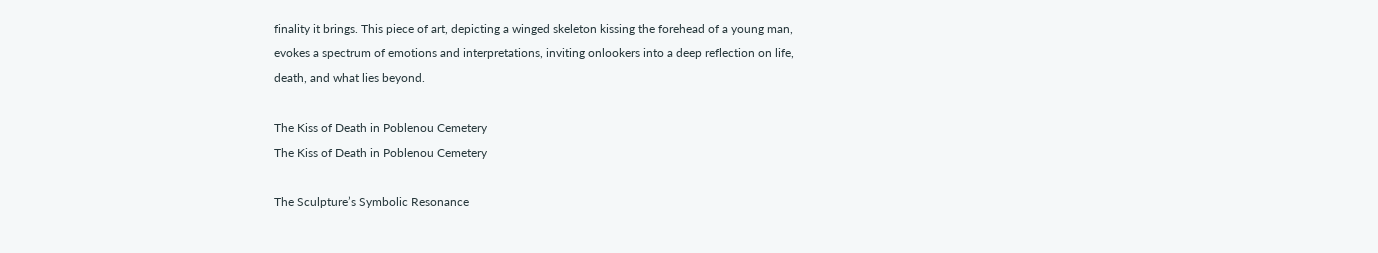finality it brings. This piece of art, depicting a winged skeleton kissing the forehead of a young man, evokes a spectrum of emotions and interpretations, inviting onlookers into a deep reflection on life, death, and what lies beyond.

The Kiss of Death in Poblenou Cemetery
The Kiss of Death in Poblenou Cemetery

The Sculpture’s Symbolic Resonance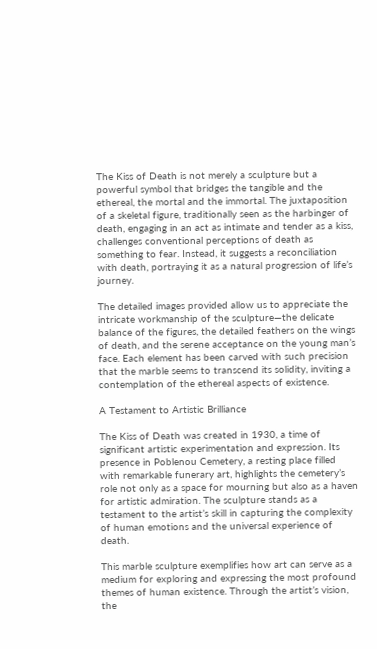The Kiss of Death is not merely a sculpture but a powerful symbol that bridges the tangible and the ethereal, the mortal and the immortal. The juxtaposition of a skeletal figure, traditionally seen as the harbinger of death, engaging in an act as intimate and tender as a kiss, challenges conventional perceptions of death as something to fear. Instead, it suggests a reconciliation with death, portraying it as a natural progression of life’s journey.

The detailed images provided allow us to appreciate the intricate workmanship of the sculpture—the delicate balance of the figures, the detailed feathers on the wings of death, and the serene acceptance on the young man’s face. Each element has been carved with such precision that the marble seems to transcend its solidity, inviting a contemplation of the ethereal aspects of existence.

A Testament to Artistic Brilliance

The Kiss of Death was created in 1930, a time of significant artistic experimentation and expression. Its presence in Poblenou Cemetery, a resting place filled with remarkable funerary art, highlights the cemetery’s role not only as a space for mourning but also as a haven for artistic admiration. The sculpture stands as a testament to the artist’s skill in capturing the complexity of human emotions and the universal experience of death.

This marble sculpture exemplifies how art can serve as a medium for exploring and expressing the most profound themes of human existence. Through the artist’s vision, the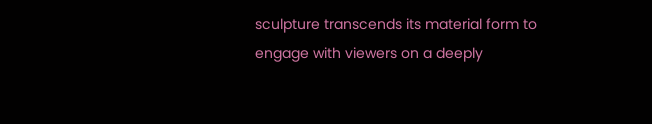sculpture transcends its material form to engage with viewers on a deeply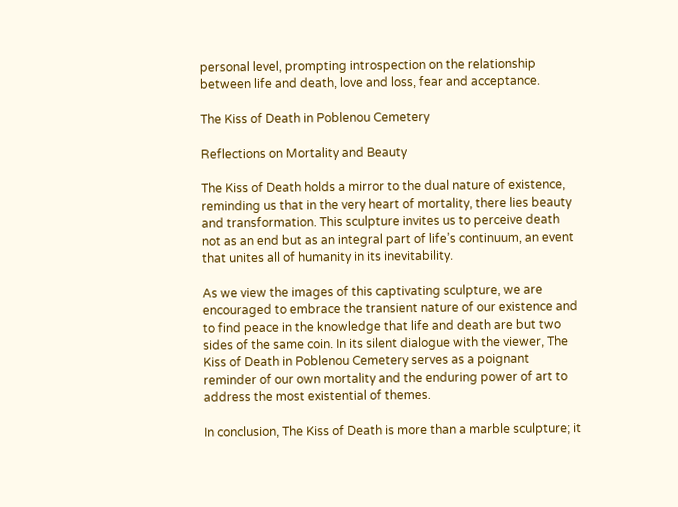personal level, prompting introspection on the relationship between life and death, love and loss, fear and acceptance.

The Kiss of Death in Poblenou Cemetery

Reflections on Mortality and Beauty

The Kiss of Death holds a mirror to the dual nature of existence, reminding us that in the very heart of mortality, there lies beauty and transformation. This sculpture invites us to perceive death not as an end but as an integral part of life’s continuum, an event that unites all of humanity in its inevitability.

As we view the images of this captivating sculpture, we are encouraged to embrace the transient nature of our existence and to find peace in the knowledge that life and death are but two sides of the same coin. In its silent dialogue with the viewer, The Kiss of Death in Poblenou Cemetery serves as a poignant reminder of our own mortality and the enduring power of art to address the most existential of themes.

In conclusion, The Kiss of Death is more than a marble sculpture; it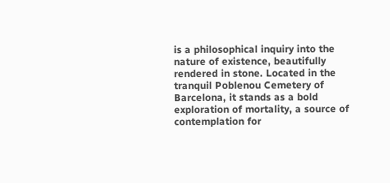is a philosophical inquiry into the nature of existence, beautifully rendered in stone. Located in the tranquil Poblenou Cemetery of Barcelona, it stands as a bold exploration of mortality, a source of contemplation for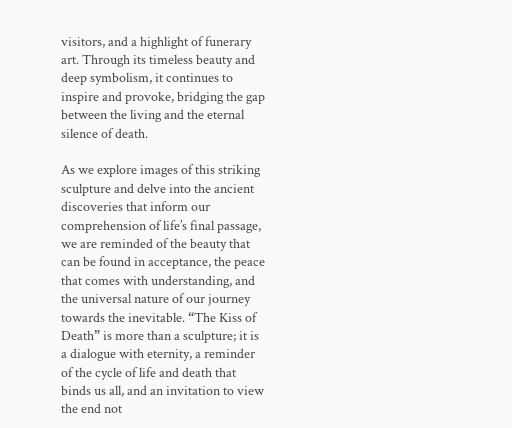visitors, and a highlight of funerary art. Through its timeless beauty and deep symbolism, it continues to inspire and provoke, bridging the gap between the living and the eternal silence of death.

As we explore images of this striking sculpture and delve into the ancient discoveries that inform our comprehension of life’s final passage, we are reminded of the beauty that can be found in acceptance, the peace that comes with understanding, and the universal nature of our journey towards the inevitable. “The Kiss of Death” is more than a sculpture; it is a dialogue with eternity, a reminder of the cycle of life and death that binds us all, and an invitation to view the end not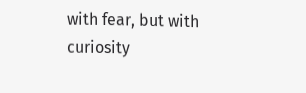with fear, but with curiosity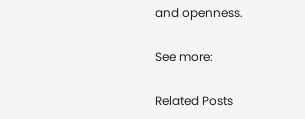and openness.

See more:

Related Posts